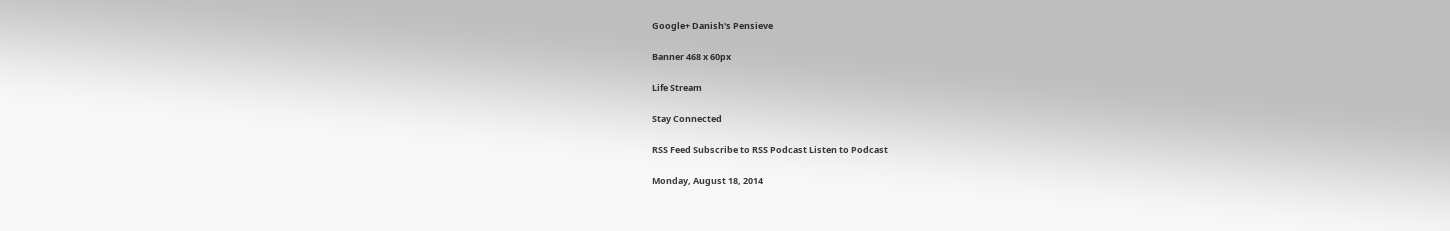Google+ Danish's Pensieve

Banner 468 x 60px

Life Stream

Stay Connected

RSS Feed Subscribe to RSS Podcast Listen to Podcast

Monday, August 18, 2014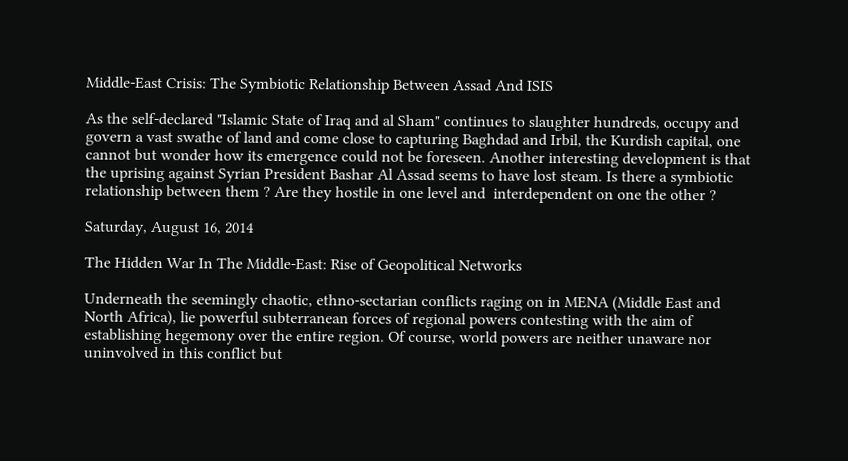Middle-East Crisis: The Symbiotic Relationship Between Assad And ISIS

As the self-declared "Islamic State of Iraq and al Sham" continues to slaughter hundreds, occupy and govern a vast swathe of land and come close to capturing Baghdad and Irbil, the Kurdish capital, one cannot but wonder how its emergence could not be foreseen. Another interesting development is that the uprising against Syrian President Bashar Al Assad seems to have lost steam. Is there a symbiotic relationship between them ? Are they hostile in one level and  interdependent on one the other ?

Saturday, August 16, 2014

The Hidden War In The Middle-East: Rise of Geopolitical Networks

Underneath the seemingly chaotic, ethno-sectarian conflicts raging on in MENA (Middle East and North Africa), lie powerful subterranean forces of regional powers contesting with the aim of establishing hegemony over the entire region. Of course, world powers are neither unaware nor uninvolved in this conflict but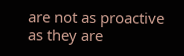are not as proactive as they are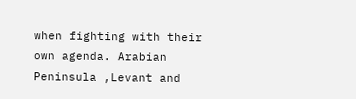when fighting with their own agenda. Arabian Peninsula ,Levant and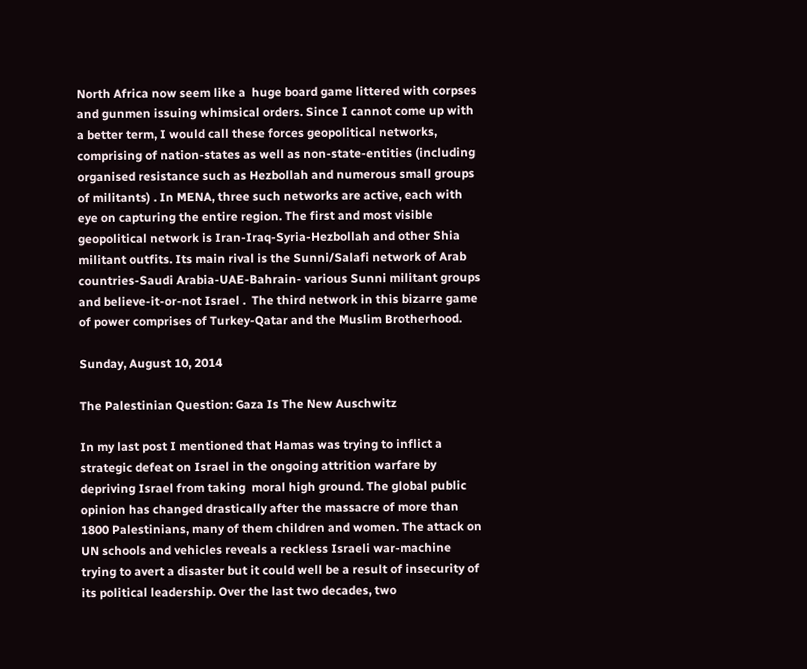North Africa now seem like a  huge board game littered with corpses and gunmen issuing whimsical orders. Since I cannot come up with a better term, I would call these forces geopolitical networks, comprising of nation-states as well as non-state-entities (including organised resistance such as Hezbollah and numerous small groups of militants) . In MENA, three such networks are active, each with eye on capturing the entire region. The first and most visible geopolitical network is Iran-Iraq-Syria-Hezbollah and other Shia militant outfits. Its main rival is the Sunni/Salafi network of Arab countries-Saudi Arabia-UAE-Bahrain- various Sunni militant groups and believe-it-or-not Israel .  The third network in this bizarre game of power comprises of Turkey-Qatar and the Muslim Brotherhood.

Sunday, August 10, 2014

The Palestinian Question: Gaza Is The New Auschwitz

In my last post I mentioned that Hamas was trying to inflict a strategic defeat on Israel in the ongoing attrition warfare by depriving Israel from taking  moral high ground. The global public opinion has changed drastically after the massacre of more than 1800 Palestinians, many of them children and women. The attack on UN schools and vehicles reveals a reckless Israeli war-machine trying to avert a disaster but it could well be a result of insecurity of its political leadership. Over the last two decades, two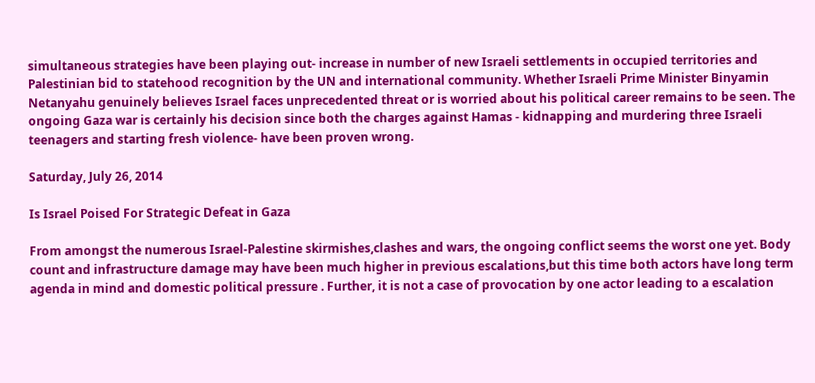simultaneous strategies have been playing out- increase in number of new Israeli settlements in occupied territories and Palestinian bid to statehood recognition by the UN and international community. Whether Israeli Prime Minister Binyamin Netanyahu genuinely believes Israel faces unprecedented threat or is worried about his political career remains to be seen. The ongoing Gaza war is certainly his decision since both the charges against Hamas - kidnapping and murdering three Israeli teenagers and starting fresh violence- have been proven wrong.

Saturday, July 26, 2014

Is Israel Poised For Strategic Defeat in Gaza

From amongst the numerous Israel-Palestine skirmishes,clashes and wars, the ongoing conflict seems the worst one yet. Body count and infrastructure damage may have been much higher in previous escalations,but this time both actors have long term agenda in mind and domestic political pressure . Further, it is not a case of provocation by one actor leading to a escalation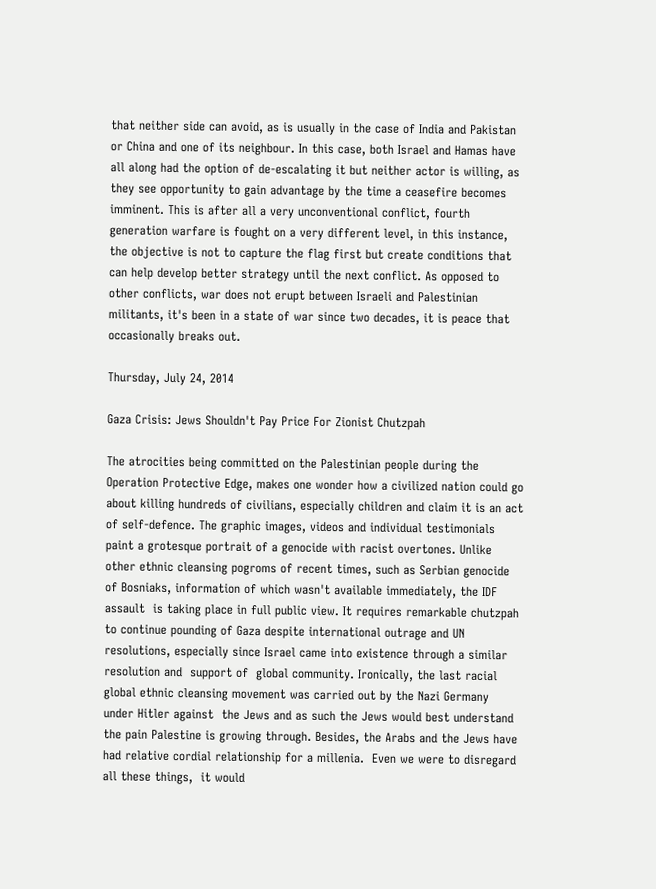that neither side can avoid, as is usually in the case of India and Pakistan or China and one of its neighbour. In this case, both Israel and Hamas have all along had the option of de-escalating it but neither actor is willing, as they see opportunity to gain advantage by the time a ceasefire becomes imminent. This is after all a very unconventional conflict, fourth generation warfare is fought on a very different level, in this instance, the objective is not to capture the flag first but create conditions that can help develop better strategy until the next conflict. As opposed to other conflicts, war does not erupt between Israeli and Palestinian militants, it's been in a state of war since two decades, it is peace that occasionally breaks out.

Thursday, July 24, 2014

Gaza Crisis: Jews Shouldn't Pay Price For Zionist Chutzpah

The atrocities being committed on the Palestinian people during the Operation Protective Edge, makes one wonder how a civilized nation could go about killing hundreds of civilians, especially children and claim it is an act of self-defence. The graphic images, videos and individual testimonials paint a grotesque portrait of a genocide with racist overtones. Unlike other ethnic cleansing pogroms of recent times, such as Serbian genocide of Bosniaks, information of which wasn't available immediately, the IDF assault  is taking place in full public view. It requires remarkable chutzpah to continue pounding of Gaza despite international outrage and UN resolutions, especially since Israel came into existence through a similar resolution and  support of  global community. Ironically, the last racial global ethnic cleansing movement was carried out by the Nazi Germany under Hitler against  the Jews and as such the Jews would best understand the pain Palestine is growing through. Besides, the Arabs and the Jews have had relative cordial relationship for a millenia.  Even we were to disregard all these things,  it would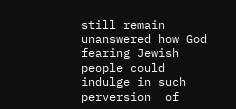still remain unanswered how God fearing Jewish people could indulge in such perversion  of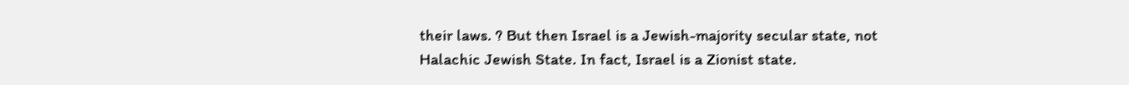their laws. ? But then Israel is a Jewish-majority secular state, not Halachic Jewish State. In fact, Israel is a Zionist state.